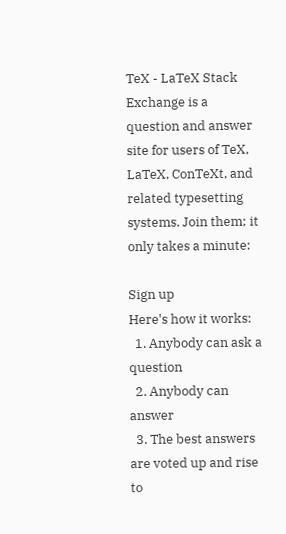TeX - LaTeX Stack Exchange is a question and answer site for users of TeX, LaTeX, ConTeXt, and related typesetting systems. Join them; it only takes a minute:

Sign up
Here's how it works:
  1. Anybody can ask a question
  2. Anybody can answer
  3. The best answers are voted up and rise to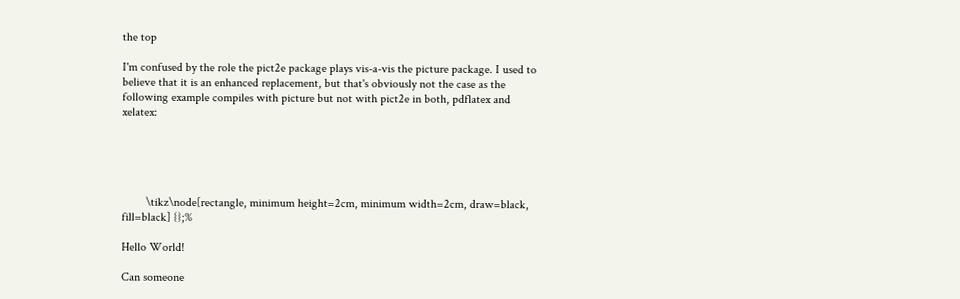the top

I'm confused by the role the pict2e package plays vis-a-vis the picture package. I used to believe that it is an enhanced replacement, but that's obviously not the case as the following example compiles with picture but not with pict2e in both, pdflatex and xelatex:





        \tikz\node[rectangle, minimum height=2cm, minimum width=2cm, draw=black, fill=black] {};%

Hello World!

Can someone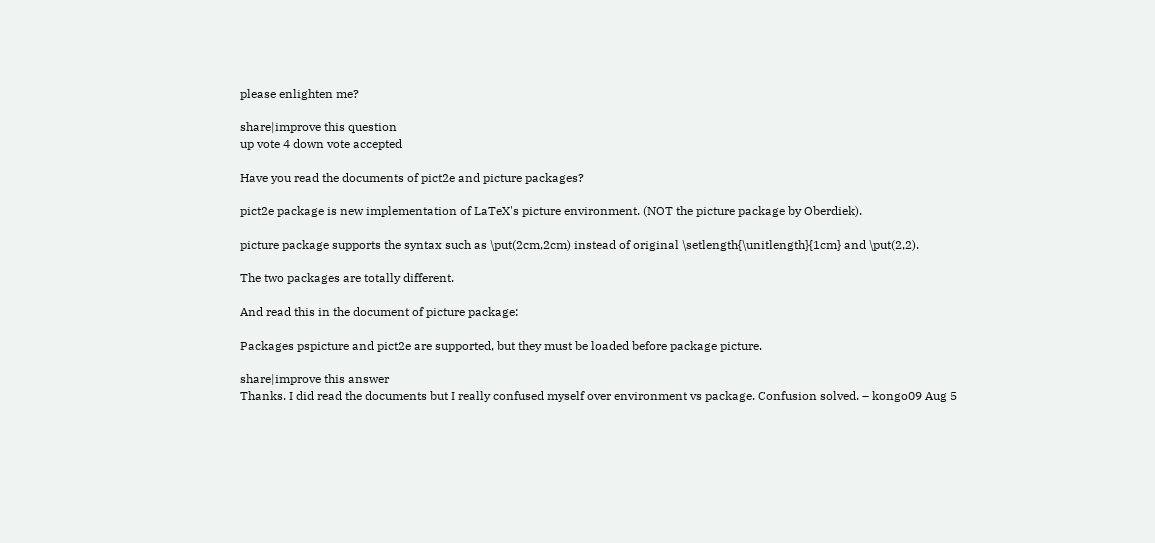please enlighten me?

share|improve this question
up vote 4 down vote accepted

Have you read the documents of pict2e and picture packages?

pict2e package is new implementation of LaTeX's picture environment. (NOT the picture package by Oberdiek).

picture package supports the syntax such as \put(2cm,2cm) instead of original \setlength{\unitlength}{1cm} and \put(2,2).

The two packages are totally different.

And read this in the document of picture package:

Packages pspicture and pict2e are supported, but they must be loaded before package picture.

share|improve this answer
Thanks. I did read the documents but I really confused myself over environment vs package. Confusion solved. – kongo09 Aug 5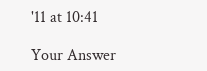'11 at 10:41

Your Answer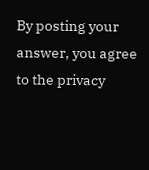By posting your answer, you agree to the privacy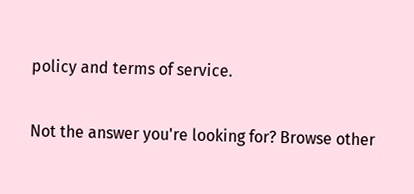policy and terms of service.

Not the answer you're looking for? Browse other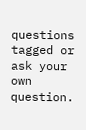questions tagged or ask your own question.